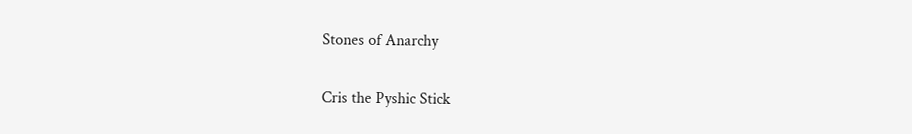Stones of Anarchy

Cris the Pyshic Stick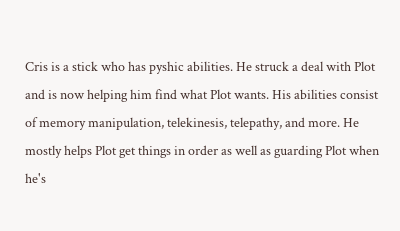Cris is a stick who has pyshic abilities. He struck a deal with Plot and is now helping him find what Plot wants. His abilities consist of memory manipulation, telekinesis, telepathy, and more. He mostly helps Plot get things in order as well as guarding Plot when he's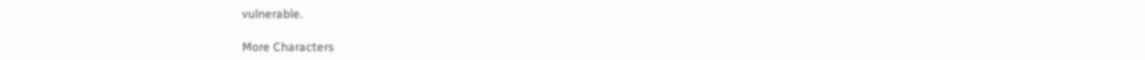vulnerable.

More Characters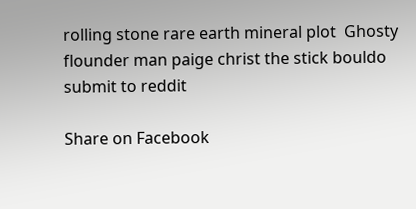rolling stone rare earth mineral plot  Ghosty flounder man paige christ the stick bouldo
submit to reddit

Share on Facebook